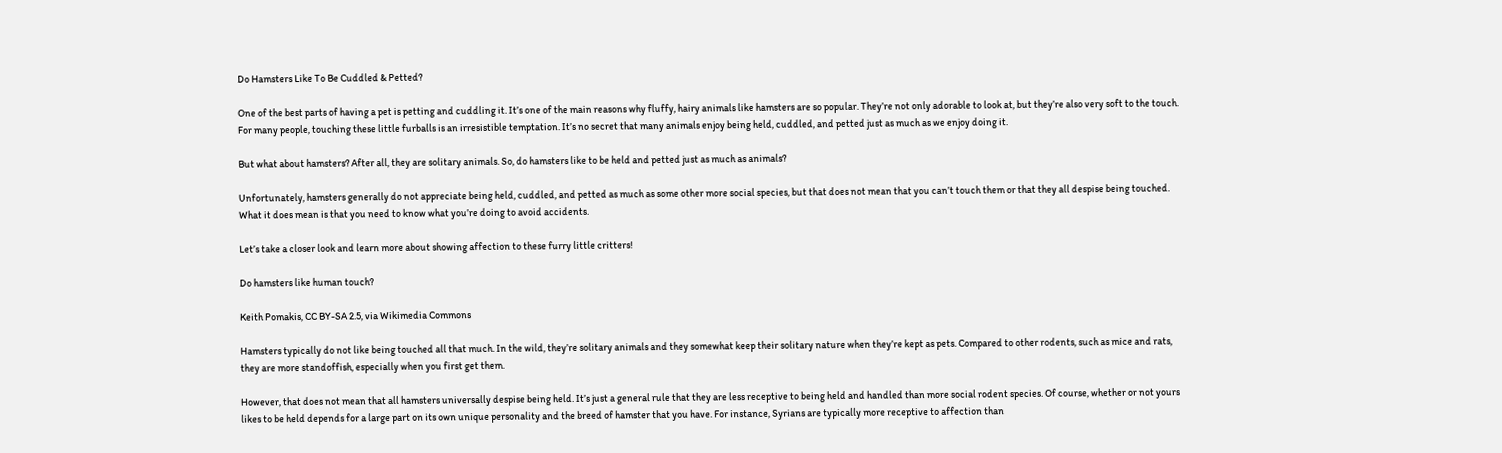Do Hamsters Like To Be Cuddled & Petted?

One of the best parts of having a pet is petting and cuddling it. It’s one of the main reasons why fluffy, hairy animals like hamsters are so popular. They’re not only adorable to look at, but they’re also very soft to the touch. For many people, touching these little furballs is an irresistible temptation. It’s no secret that many animals enjoy being held, cuddled, and petted just as much as we enjoy doing it.

But what about hamsters? After all, they are solitary animals. So, do hamsters like to be held and petted just as much as animals?

Unfortunately, hamsters generally do not appreciate being held, cuddled, and petted as much as some other more social species, but that does not mean that you can’t touch them or that they all despise being touched. What it does mean is that you need to know what you’re doing to avoid accidents.

Let’s take a closer look and learn more about showing affection to these furry little critters!

Do hamsters like human touch?

Keith Pomakis, CC BY-SA 2.5, via Wikimedia Commons

Hamsters typically do not like being touched all that much. In the wild, they’re solitary animals and they somewhat keep their solitary nature when they’re kept as pets. Compared to other rodents, such as mice and rats, they are more standoffish, especially when you first get them.

However, that does not mean that all hamsters universally despise being held. It’s just a general rule that they are less receptive to being held and handled than more social rodent species. Of course, whether or not yours likes to be held depends for a large part on its own unique personality and the breed of hamster that you have. For instance, Syrians are typically more receptive to affection than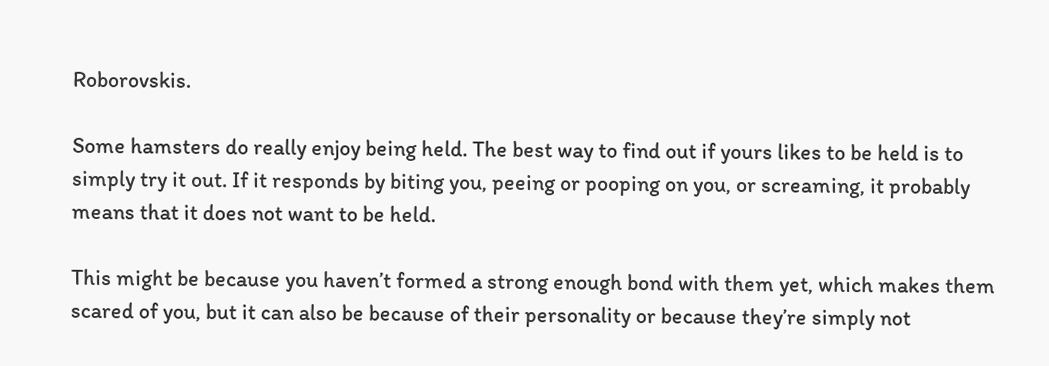Roborovskis.

Some hamsters do really enjoy being held. The best way to find out if yours likes to be held is to simply try it out. If it responds by biting you, peeing or pooping on you, or screaming, it probably means that it does not want to be held.

This might be because you haven’t formed a strong enough bond with them yet, which makes them scared of you, but it can also be because of their personality or because they’re simply not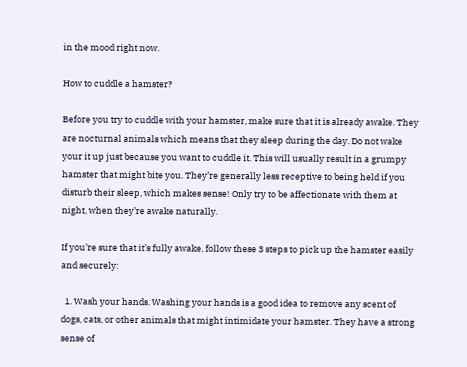in the mood right now.

How to cuddle a hamster?

Before you try to cuddle with your hamster, make sure that it is already awake. They are nocturnal animals which means that they sleep during the day. Do not wake your it up just because you want to cuddle it. This will usually result in a grumpy hamster that might bite you. They’re generally less receptive to being held if you disturb their sleep, which makes sense! Only try to be affectionate with them at night, when they’re awake naturally.

If you’re sure that it’s fully awake, follow these 3 steps to pick up the hamster easily and securely:

  1. Wash your hands. Washing your hands is a good idea to remove any scent of dogs, cats, or other animals that might intimidate your hamster. They have a strong sense of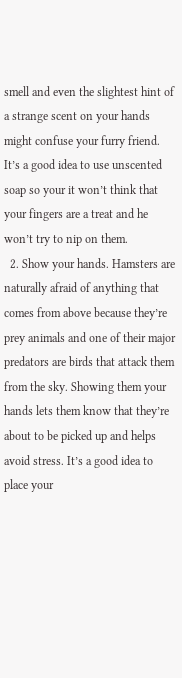smell and even the slightest hint of a strange scent on your hands might confuse your furry friend. It’s a good idea to use unscented soap so your it won’t think that your fingers are a treat and he won’t try to nip on them.
  2. Show your hands. Hamsters are naturally afraid of anything that comes from above because they’re prey animals and one of their major predators are birds that attack them from the sky. Showing them your hands lets them know that they’re about to be picked up and helps avoid stress. It’s a good idea to place your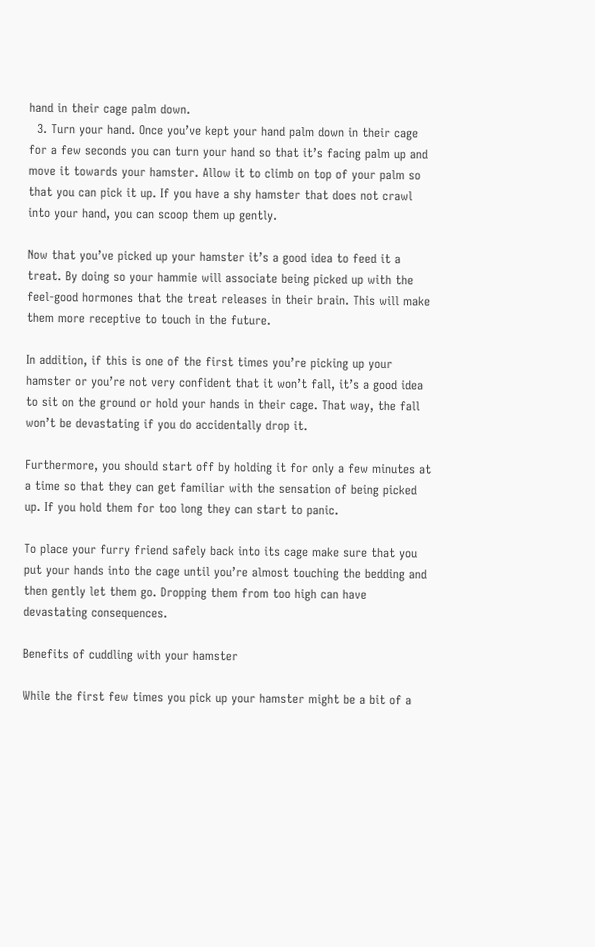hand in their cage palm down.
  3. Turn your hand. Once you’ve kept your hand palm down in their cage for a few seconds you can turn your hand so that it’s facing palm up and move it towards your hamster. Allow it to climb on top of your palm so that you can pick it up. If you have a shy hamster that does not crawl into your hand, you can scoop them up gently.

Now that you’ve picked up your hamster it’s a good idea to feed it a treat. By doing so your hammie will associate being picked up with the feel-good hormones that the treat releases in their brain. This will make them more receptive to touch in the future.

In addition, if this is one of the first times you’re picking up your hamster or you’re not very confident that it won’t fall, it’s a good idea to sit on the ground or hold your hands in their cage. That way, the fall won’t be devastating if you do accidentally drop it.

Furthermore, you should start off by holding it for only a few minutes at a time so that they can get familiar with the sensation of being picked up. If you hold them for too long they can start to panic.

To place your furry friend safely back into its cage make sure that you put your hands into the cage until you’re almost touching the bedding and then gently let them go. Dropping them from too high can have devastating consequences.

Benefits of cuddling with your hamster

While the first few times you pick up your hamster might be a bit of a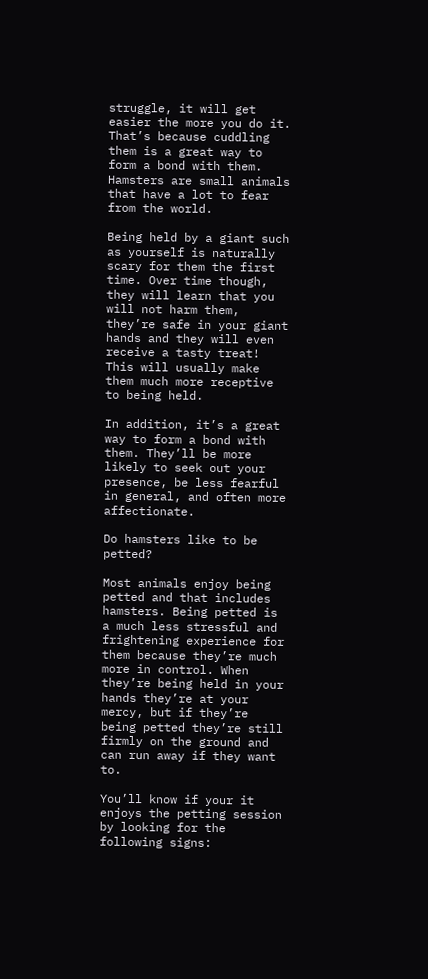struggle, it will get easier the more you do it. That’s because cuddling them is a great way to form a bond with them. Hamsters are small animals that have a lot to fear from the world.

Being held by a giant such as yourself is naturally scary for them the first time. Over time though, they will learn that you will not harm them, they’re safe in your giant hands and they will even receive a tasty treat! This will usually make them much more receptive to being held.

In addition, it’s a great way to form a bond with them. They’ll be more likely to seek out your presence, be less fearful in general, and often more affectionate.

Do hamsters like to be petted?

Most animals enjoy being petted and that includes hamsters. Being petted is a much less stressful and frightening experience for them because they’re much more in control. When they’re being held in your hands they’re at your mercy, but if they’re being petted they’re still firmly on the ground and can run away if they want to.

You’ll know if your it enjoys the petting session by looking for the following signs: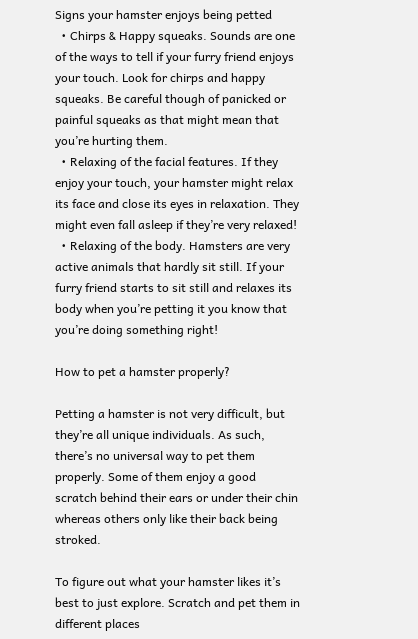Signs your hamster enjoys being petted
  • Chirps & Happy squeaks. Sounds are one of the ways to tell if your furry friend enjoys your touch. Look for chirps and happy squeaks. Be careful though of panicked or painful squeaks as that might mean that you’re hurting them.
  • Relaxing of the facial features. If they enjoy your touch, your hamster might relax its face and close its eyes in relaxation. They might even fall asleep if they’re very relaxed!
  • Relaxing of the body. Hamsters are very active animals that hardly sit still. If your furry friend starts to sit still and relaxes its body when you’re petting it you know that you’re doing something right!

How to pet a hamster properly?

Petting a hamster is not very difficult, but they’re all unique individuals. As such, there’s no universal way to pet them properly. Some of them enjoy a good scratch behind their ears or under their chin whereas others only like their back being stroked.

To figure out what your hamster likes it’s best to just explore. Scratch and pet them in different places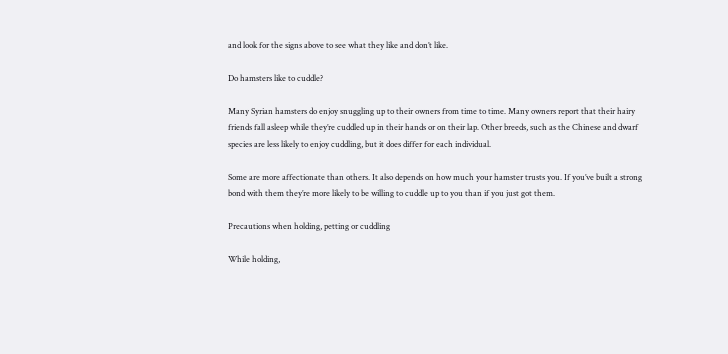and look for the signs above to see what they like and don’t like.

Do hamsters like to cuddle?

Many Syrian hamsters do enjoy snuggling up to their owners from time to time. Many owners report that their hairy friends fall asleep while they’re cuddled up in their hands or on their lap. Other breeds, such as the Chinese and dwarf species are less likely to enjoy cuddling, but it does differ for each individual.

Some are more affectionate than others. It also depends on how much your hamster trusts you. If you’ve built a strong bond with them they’re more likely to be willing to cuddle up to you than if you just got them.

Precautions when holding, petting or cuddling

While holding,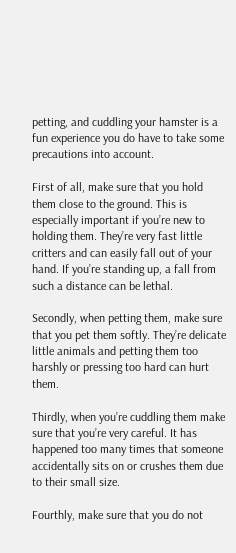petting, and cuddling your hamster is a fun experience you do have to take some precautions into account.

First of all, make sure that you hold them close to the ground. This is especially important if you’re new to holding them. They’re very fast little critters and can easily fall out of your hand. If you’re standing up, a fall from such a distance can be lethal.

Secondly, when petting them, make sure that you pet them softly. They’re delicate little animals and petting them too harshly or pressing too hard can hurt them.

Thirdly, when you’re cuddling them make sure that you’re very careful. It has happened too many times that someone accidentally sits on or crushes them due to their small size.

Fourthly, make sure that you do not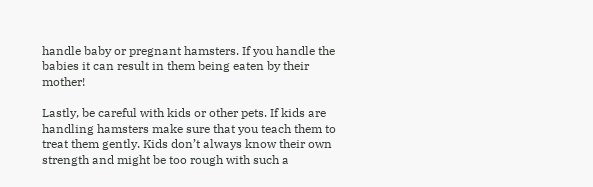handle baby or pregnant hamsters. If you handle the babies it can result in them being eaten by their mother!

Lastly, be careful with kids or other pets. If kids are handling hamsters make sure that you teach them to treat them gently. Kids don’t always know their own strength and might be too rough with such a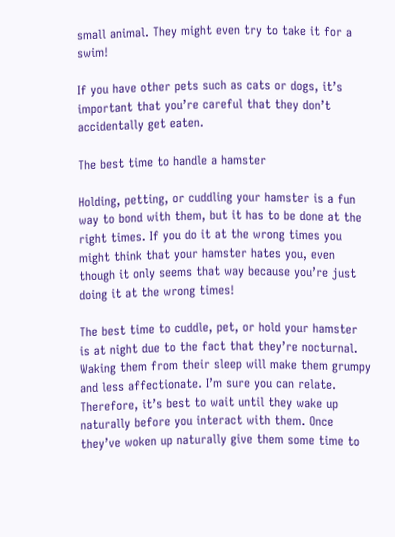small animal. They might even try to take it for a swim!

If you have other pets such as cats or dogs, it’s important that you’re careful that they don’t accidentally get eaten.

The best time to handle a hamster

Holding, petting, or cuddling your hamster is a fun way to bond with them, but it has to be done at the right times. If you do it at the wrong times you might think that your hamster hates you, even though it only seems that way because you’re just doing it at the wrong times!

The best time to cuddle, pet, or hold your hamster is at night due to the fact that they’re nocturnal. Waking them from their sleep will make them grumpy and less affectionate. I’m sure you can relate. Therefore, it’s best to wait until they wake up naturally before you interact with them. Once they’ve woken up naturally give them some time to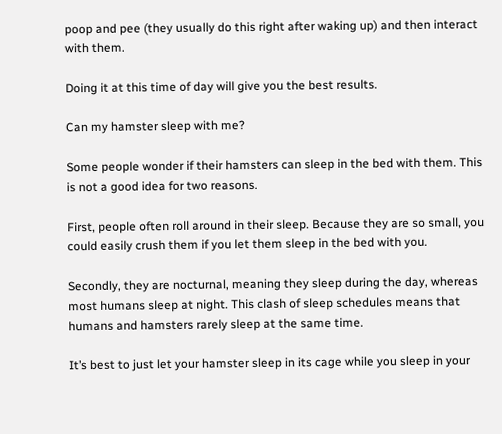poop and pee (they usually do this right after waking up) and then interact with them.

Doing it at this time of day will give you the best results.

Can my hamster sleep with me?

Some people wonder if their hamsters can sleep in the bed with them. This is not a good idea for two reasons.

First, people often roll around in their sleep. Because they are so small, you could easily crush them if you let them sleep in the bed with you.

Secondly, they are nocturnal, meaning they sleep during the day, whereas most humans sleep at night. This clash of sleep schedules means that humans and hamsters rarely sleep at the same time.

It’s best to just let your hamster sleep in its cage while you sleep in your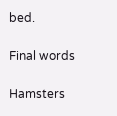bed.

Final words

Hamsters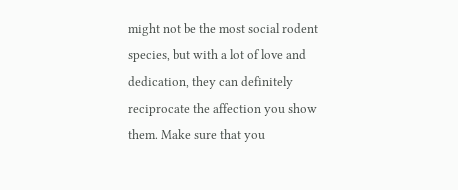might not be the most social rodent species, but with a lot of love and dedication, they can definitely reciprocate the affection you show them. Make sure that you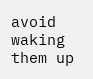avoid waking them up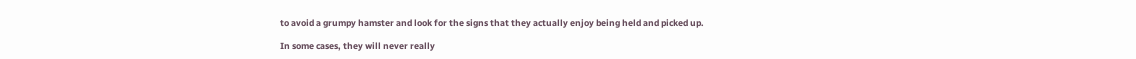to avoid a grumpy hamster and look for the signs that they actually enjoy being held and picked up.

In some cases, they will never really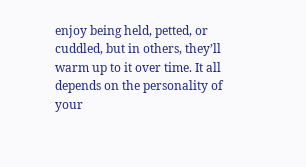enjoy being held, petted, or cuddled, but in others, they’ll warm up to it over time. It all depends on the personality of your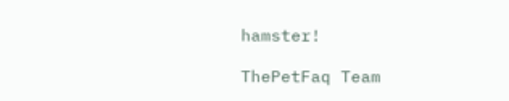hamster!

ThePetFaq Team